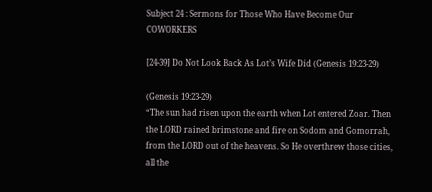Subject 24 : Sermons for Those Who Have Become Our COWORKERS

[24-39] Do Not Look Back As Lot’s Wife Did (Genesis 19:23-29)

(Genesis 19:23-29)
“The sun had risen upon the earth when Lot entered Zoar. Then the LORD rained brimstone and fire on Sodom and Gomorrah, from the LORD out of the heavens. So He overthrew those cities, all the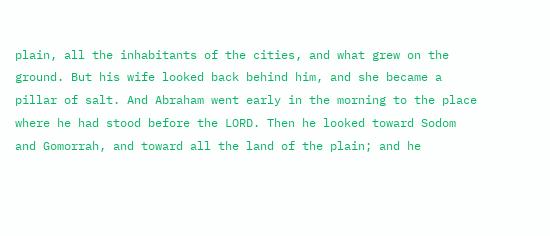plain, all the inhabitants of the cities, and what grew on the ground. But his wife looked back behind him, and she became a pillar of salt. And Abraham went early in the morning to the place where he had stood before the LORD. Then he looked toward Sodom and Gomorrah, and toward all the land of the plain; and he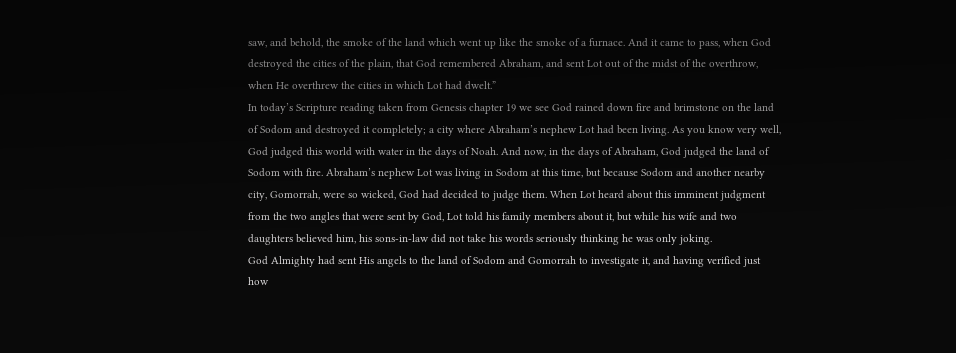saw, and behold, the smoke of the land which went up like the smoke of a furnace. And it came to pass, when God destroyed the cities of the plain, that God remembered Abraham, and sent Lot out of the midst of the overthrow, when He overthrew the cities in which Lot had dwelt.”
In today’s Scripture reading taken from Genesis chapter 19 we see God rained down fire and brimstone on the land of Sodom and destroyed it completely; a city where Abraham’s nephew Lot had been living. As you know very well, God judged this world with water in the days of Noah. And now, in the days of Abraham, God judged the land of Sodom with fire. Abraham’s nephew Lot was living in Sodom at this time, but because Sodom and another nearby city, Gomorrah, were so wicked, God had decided to judge them. When Lot heard about this imminent judgment from the two angles that were sent by God, Lot told his family members about it, but while his wife and two daughters believed him, his sons-in-law did not take his words seriously thinking he was only joking.
God Almighty had sent His angels to the land of Sodom and Gomorrah to investigate it, and having verified just how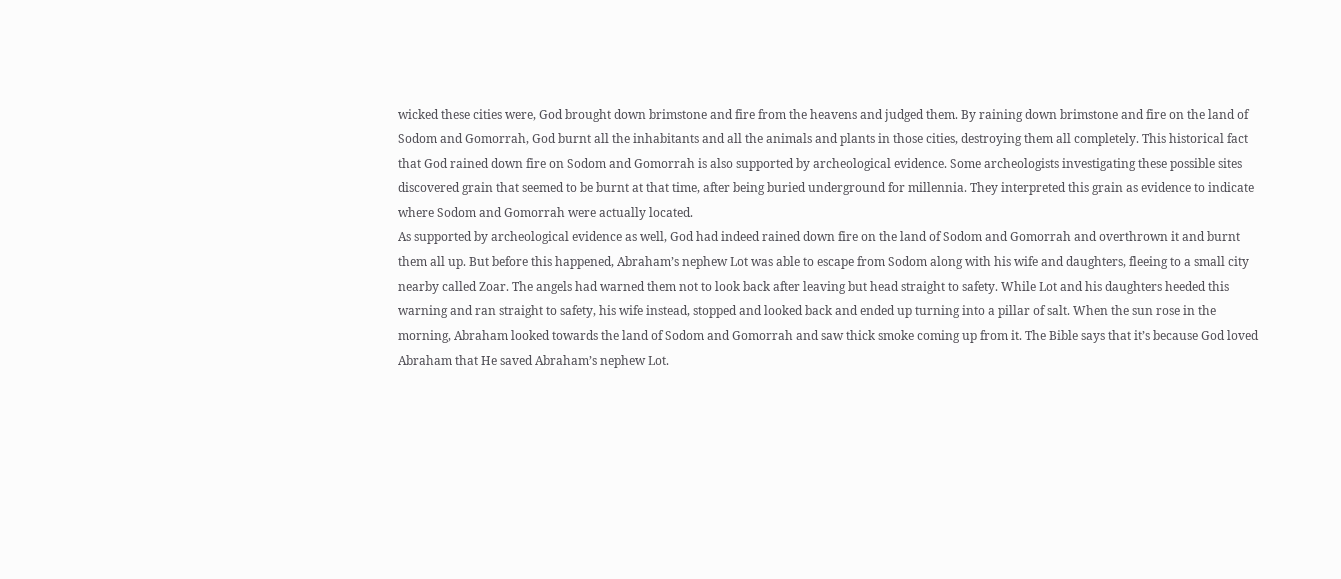wicked these cities were, God brought down brimstone and fire from the heavens and judged them. By raining down brimstone and fire on the land of Sodom and Gomorrah, God burnt all the inhabitants and all the animals and plants in those cities, destroying them all completely. This historical fact that God rained down fire on Sodom and Gomorrah is also supported by archeological evidence. Some archeologists investigating these possible sites discovered grain that seemed to be burnt at that time, after being buried underground for millennia. They interpreted this grain as evidence to indicate where Sodom and Gomorrah were actually located.
As supported by archeological evidence as well, God had indeed rained down fire on the land of Sodom and Gomorrah and overthrown it and burnt them all up. But before this happened, Abraham’s nephew Lot was able to escape from Sodom along with his wife and daughters, fleeing to a small city nearby called Zoar. The angels had warned them not to look back after leaving but head straight to safety. While Lot and his daughters heeded this warning and ran straight to safety, his wife instead, stopped and looked back and ended up turning into a pillar of salt. When the sun rose in the morning, Abraham looked towards the land of Sodom and Gomorrah and saw thick smoke coming up from it. The Bible says that it’s because God loved Abraham that He saved Abraham’s nephew Lot.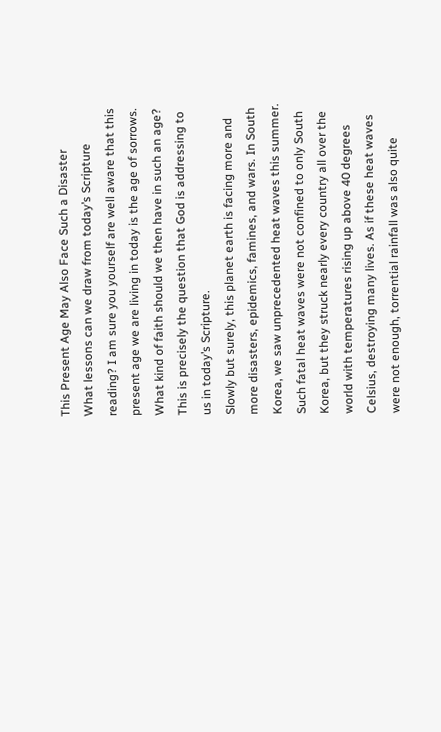This Present Age May Also Face Such a Disaster
What lessons can we draw from today’s Scripture reading? I am sure you yourself are well aware that this present age we are living in today is the age of sorrows. What kind of faith should we then have in such an age? This is precisely the question that God is addressing to us in today’s Scripture.
Slowly but surely, this planet earth is facing more and more disasters, epidemics, famines, and wars. In South Korea, we saw unprecedented heat waves this summer. Such fatal heat waves were not confined to only South Korea, but they struck nearly every country all over the world with temperatures rising up above 40 degrees Celsius, destroying many lives. As if these heat waves were not enough, torrential rainfall was also quite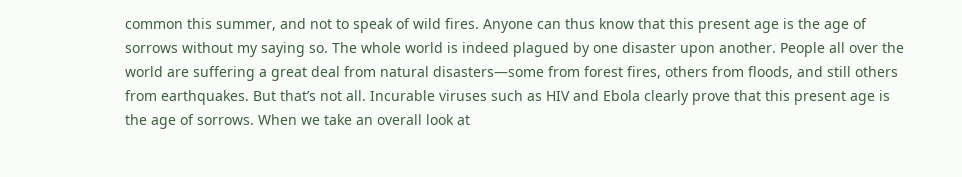common this summer, and not to speak of wild fires. Anyone can thus know that this present age is the age of sorrows without my saying so. The whole world is indeed plagued by one disaster upon another. People all over the world are suffering a great deal from natural disasters—some from forest fires, others from floods, and still others from earthquakes. But that’s not all. Incurable viruses such as HIV and Ebola clearly prove that this present age is the age of sorrows. When we take an overall look at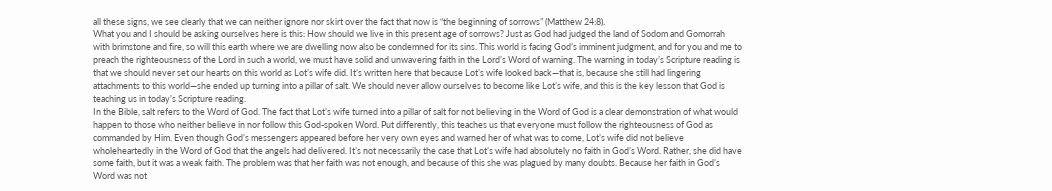all these signs, we see clearly that we can neither ignore nor skirt over the fact that now is “the beginning of sorrows” (Matthew 24:8).
What you and I should be asking ourselves here is this: How should we live in this present age of sorrows? Just as God had judged the land of Sodom and Gomorrah with brimstone and fire, so will this earth where we are dwelling now also be condemned for its sins. This world is facing God’s imminent judgment, and for you and me to preach the righteousness of the Lord in such a world, we must have solid and unwavering faith in the Lord’s Word of warning. The warning in today’s Scripture reading is that we should never set our hearts on this world as Lot’s wife did. It’s written here that because Lot’s wife looked back—that is, because she still had lingering attachments to this world—she ended up turning into a pillar of salt. We should never allow ourselves to become like Lot’s wife, and this is the key lesson that God is teaching us in today’s Scripture reading.
In the Bible, salt refers to the Word of God. The fact that Lot’s wife turned into a pillar of salt for not believing in the Word of God is a clear demonstration of what would happen to those who neither believe in nor follow this God-spoken Word. Put differently, this teaches us that everyone must follow the righteousness of God as commanded by Him. Even though God’s messengers appeared before her very own eyes and warned her of what was to come, Lot’s wife did not believe wholeheartedly in the Word of God that the angels had delivered. It’s not necessarily the case that Lot’s wife had absolutely no faith in God’s Word. Rather, she did have some faith, but it was a weak faith. The problem was that her faith was not enough, and because of this she was plagued by many doubts. Because her faith in God’s Word was not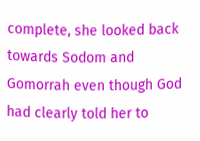complete, she looked back towards Sodom and Gomorrah even though God had clearly told her to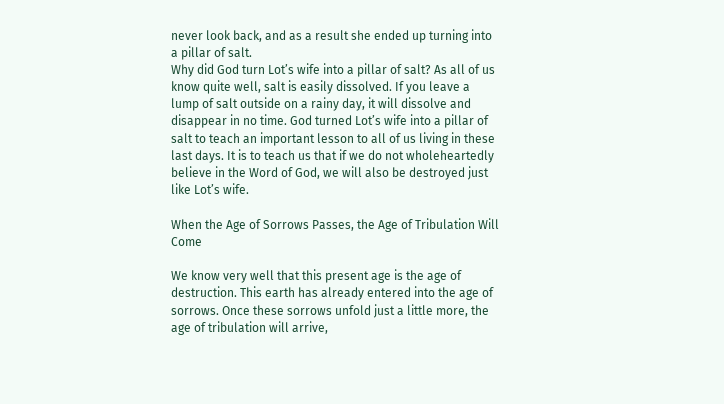never look back, and as a result she ended up turning into a pillar of salt.
Why did God turn Lot’s wife into a pillar of salt? As all of us know quite well, salt is easily dissolved. If you leave a lump of salt outside on a rainy day, it will dissolve and disappear in no time. God turned Lot’s wife into a pillar of salt to teach an important lesson to all of us living in these last days. It is to teach us that if we do not wholeheartedly believe in the Word of God, we will also be destroyed just like Lot’s wife.

When the Age of Sorrows Passes, the Age of Tribulation Will Come

We know very well that this present age is the age of destruction. This earth has already entered into the age of sorrows. Once these sorrows unfold just a little more, the age of tribulation will arrive,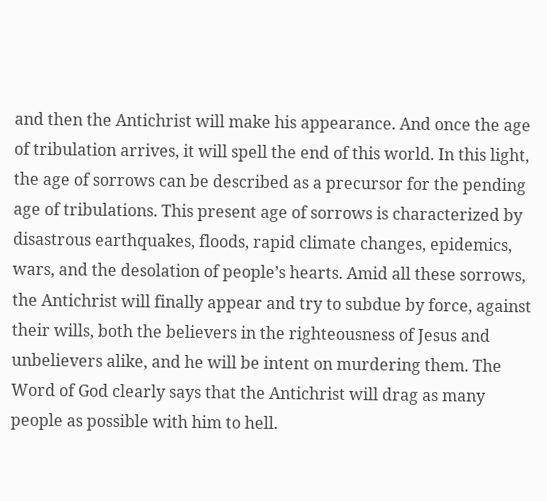and then the Antichrist will make his appearance. And once the age of tribulation arrives, it will spell the end of this world. In this light, the age of sorrows can be described as a precursor for the pending age of tribulations. This present age of sorrows is characterized by disastrous earthquakes, floods, rapid climate changes, epidemics, wars, and the desolation of people’s hearts. Amid all these sorrows, the Antichrist will finally appear and try to subdue by force, against their wills, both the believers in the righteousness of Jesus and unbelievers alike, and he will be intent on murdering them. The Word of God clearly says that the Antichrist will drag as many people as possible with him to hell.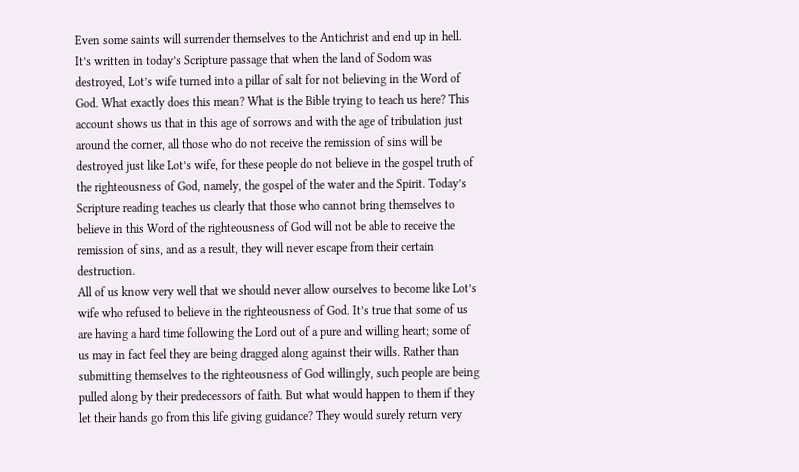Even some saints will surrender themselves to the Antichrist and end up in hell.
It’s written in today’s Scripture passage that when the land of Sodom was destroyed, Lot’s wife turned into a pillar of salt for not believing in the Word of God. What exactly does this mean? What is the Bible trying to teach us here? This account shows us that in this age of sorrows and with the age of tribulation just around the corner, all those who do not receive the remission of sins will be destroyed just like Lot’s wife, for these people do not believe in the gospel truth of the righteousness of God, namely, the gospel of the water and the Spirit. Today’s Scripture reading teaches us clearly that those who cannot bring themselves to believe in this Word of the righteousness of God will not be able to receive the remission of sins, and as a result, they will never escape from their certain destruction.
All of us know very well that we should never allow ourselves to become like Lot’s wife who refused to believe in the righteousness of God. It’s true that some of us are having a hard time following the Lord out of a pure and willing heart; some of us may in fact feel they are being dragged along against their wills. Rather than submitting themselves to the righteousness of God willingly, such people are being pulled along by their predecessors of faith. But what would happen to them if they let their hands go from this life giving guidance? They would surely return very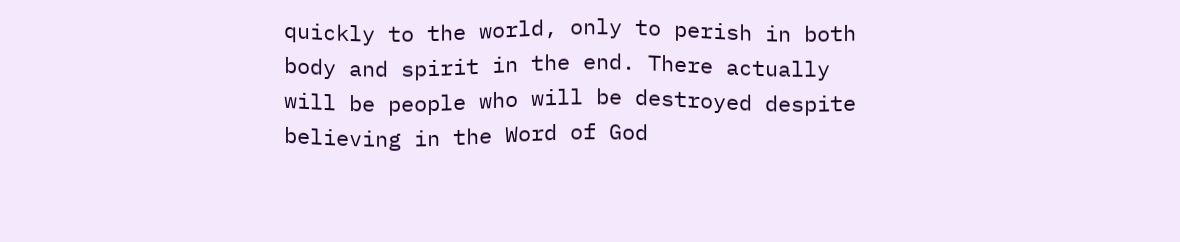quickly to the world, only to perish in both body and spirit in the end. There actually will be people who will be destroyed despite believing in the Word of God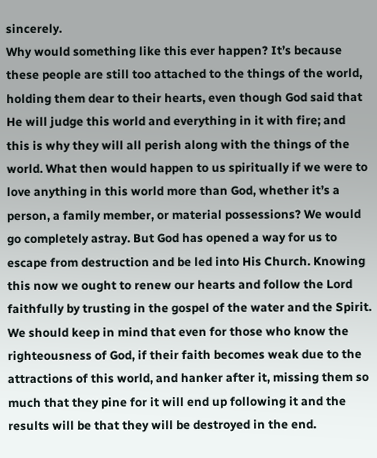sincerely.
Why would something like this ever happen? It’s because these people are still too attached to the things of the world, holding them dear to their hearts, even though God said that He will judge this world and everything in it with fire; and this is why they will all perish along with the things of the world. What then would happen to us spiritually if we were to love anything in this world more than God, whether it’s a person, a family member, or material possessions? We would go completely astray. But God has opened a way for us to escape from destruction and be led into His Church. Knowing this now we ought to renew our hearts and follow the Lord faithfully by trusting in the gospel of the water and the Spirit. We should keep in mind that even for those who know the righteousness of God, if their faith becomes weak due to the attractions of this world, and hanker after it, missing them so much that they pine for it will end up following it and the results will be that they will be destroyed in the end.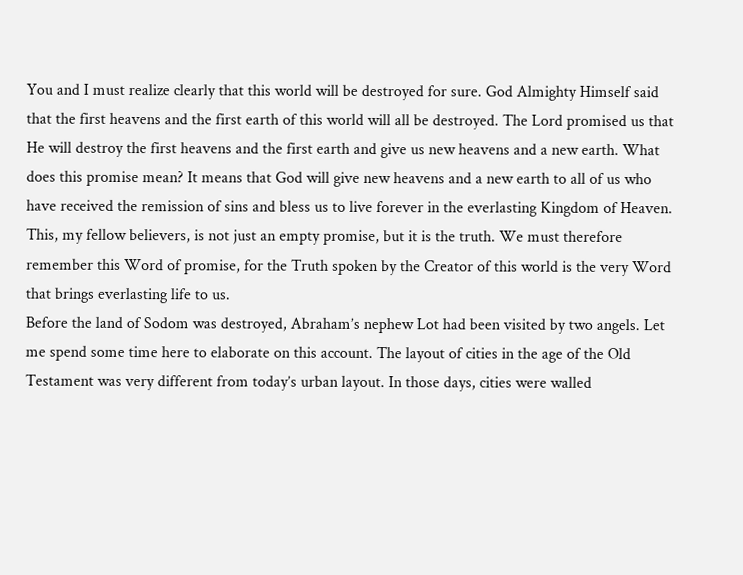You and I must realize clearly that this world will be destroyed for sure. God Almighty Himself said that the first heavens and the first earth of this world will all be destroyed. The Lord promised us that He will destroy the first heavens and the first earth and give us new heavens and a new earth. What does this promise mean? It means that God will give new heavens and a new earth to all of us who have received the remission of sins and bless us to live forever in the everlasting Kingdom of Heaven. This, my fellow believers, is not just an empty promise, but it is the truth. We must therefore remember this Word of promise, for the Truth spoken by the Creator of this world is the very Word that brings everlasting life to us.
Before the land of Sodom was destroyed, Abraham’s nephew Lot had been visited by two angels. Let me spend some time here to elaborate on this account. The layout of cities in the age of the Old Testament was very different from today’s urban layout. In those days, cities were walled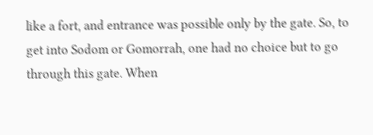like a fort, and entrance was possible only by the gate. So, to get into Sodom or Gomorrah, one had no choice but to go through this gate. When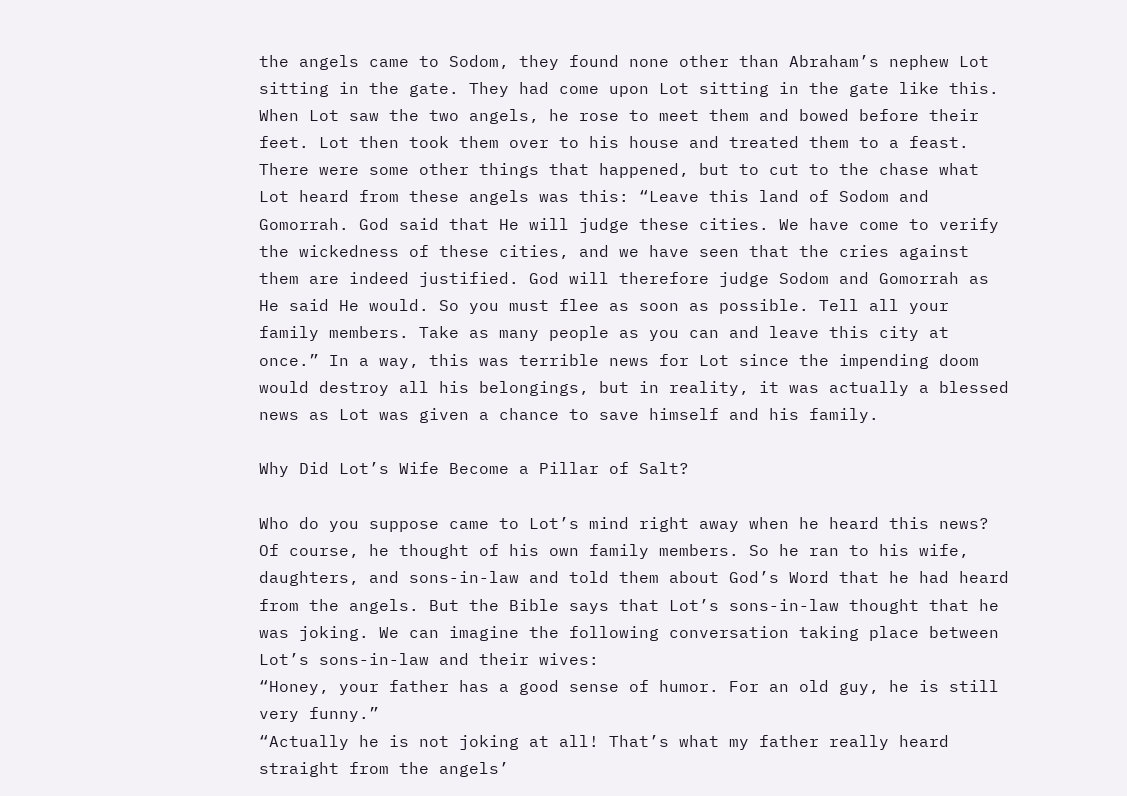the angels came to Sodom, they found none other than Abraham’s nephew Lot sitting in the gate. They had come upon Lot sitting in the gate like this. When Lot saw the two angels, he rose to meet them and bowed before their feet. Lot then took them over to his house and treated them to a feast.
There were some other things that happened, but to cut to the chase what Lot heard from these angels was this: “Leave this land of Sodom and Gomorrah. God said that He will judge these cities. We have come to verify the wickedness of these cities, and we have seen that the cries against them are indeed justified. God will therefore judge Sodom and Gomorrah as He said He would. So you must flee as soon as possible. Tell all your family members. Take as many people as you can and leave this city at once.” In a way, this was terrible news for Lot since the impending doom would destroy all his belongings, but in reality, it was actually a blessed news as Lot was given a chance to save himself and his family.

Why Did Lot’s Wife Become a Pillar of Salt?

Who do you suppose came to Lot’s mind right away when he heard this news? Of course, he thought of his own family members. So he ran to his wife, daughters, and sons-in-law and told them about God’s Word that he had heard from the angels. But the Bible says that Lot’s sons-in-law thought that he was joking. We can imagine the following conversation taking place between Lot’s sons-in-law and their wives:
“Honey, your father has a good sense of humor. For an old guy, he is still very funny.”
“Actually he is not joking at all! That’s what my father really heard straight from the angels’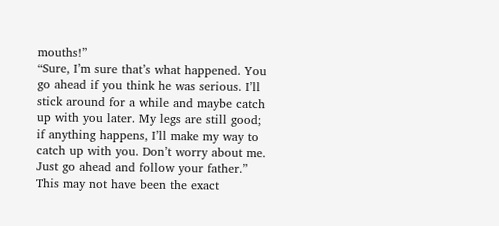mouths!”
“Sure, I’m sure that’s what happened. You go ahead if you think he was serious. I’ll stick around for a while and maybe catch up with you later. My legs are still good; if anything happens, I’ll make my way to catch up with you. Don’t worry about me. Just go ahead and follow your father.”
This may not have been the exact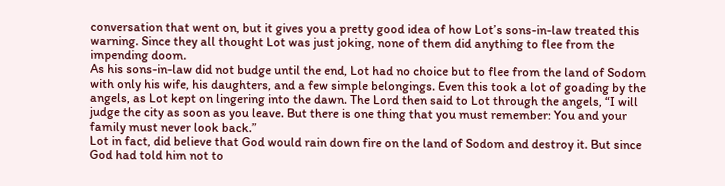conversation that went on, but it gives you a pretty good idea of how Lot’s sons-in-law treated this warning. Since they all thought Lot was just joking, none of them did anything to flee from the impending doom.
As his sons-in-law did not budge until the end, Lot had no choice but to flee from the land of Sodom with only his wife, his daughters, and a few simple belongings. Even this took a lot of goading by the angels, as Lot kept on lingering into the dawn. The Lord then said to Lot through the angels, “I will judge the city as soon as you leave. But there is one thing that you must remember: You and your family must never look back.”
Lot in fact, did believe that God would rain down fire on the land of Sodom and destroy it. But since God had told him not to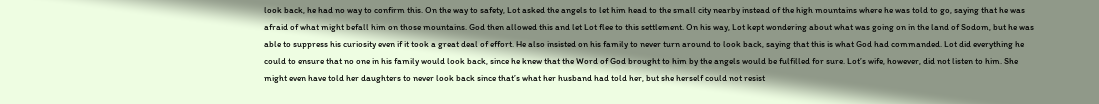look back, he had no way to confirm this. On the way to safety, Lot asked the angels to let him head to the small city nearby instead of the high mountains where he was told to go, saying that he was afraid of what might befall him on those mountains. God then allowed this and let Lot flee to this settlement. On his way, Lot kept wondering about what was going on in the land of Sodom, but he was able to suppress his curiosity even if it took a great deal of effort. He also insisted on his family to never turn around to look back, saying that this is what God had commanded. Lot did everything he could to ensure that no one in his family would look back, since he knew that the Word of God brought to him by the angels would be fulfilled for sure. Lot’s wife, however, did not listen to him. She might even have told her daughters to never look back since that’s what her husband had told her, but she herself could not resist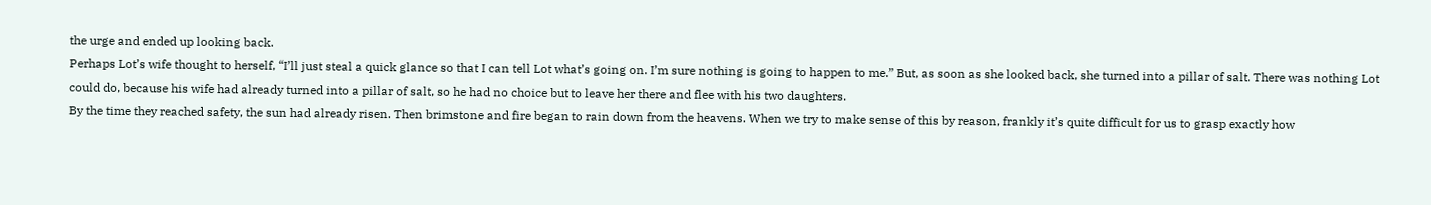the urge and ended up looking back.
Perhaps Lot’s wife thought to herself, “I’ll just steal a quick glance so that I can tell Lot what’s going on. I’m sure nothing is going to happen to me.” But, as soon as she looked back, she turned into a pillar of salt. There was nothing Lot could do, because his wife had already turned into a pillar of salt, so he had no choice but to leave her there and flee with his two daughters.
By the time they reached safety, the sun had already risen. Then brimstone and fire began to rain down from the heavens. When we try to make sense of this by reason, frankly it’s quite difficult for us to grasp exactly how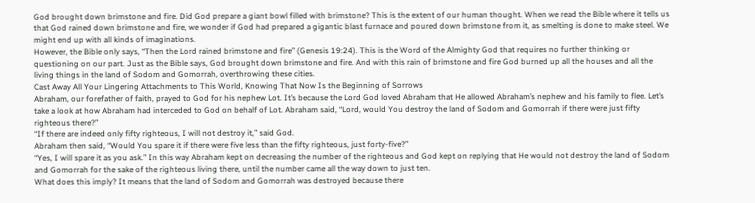God brought down brimstone and fire. Did God prepare a giant bowl filled with brimstone? This is the extent of our human thought. When we read the Bible where it tells us that God rained down brimstone and fire, we wonder if God had prepared a gigantic blast furnace and poured down brimstone from it, as smelting is done to make steel. We might end up with all kinds of imaginations.
However, the Bible only says, “Then the Lord rained brimstone and fire” (Genesis 19:24). This is the Word of the Almighty God that requires no further thinking or questioning on our part. Just as the Bible says, God brought down brimstone and fire. And with this rain of brimstone and fire God burned up all the houses and all the living things in the land of Sodom and Gomorrah, overthrowing these cities.
Cast Away All Your Lingering Attachments to This World, Knowing That Now Is the Beginning of Sorrows
Abraham, our forefather of faith, prayed to God for his nephew Lot. It’s because the Lord God loved Abraham that He allowed Abraham’s nephew and his family to flee. Let’s take a look at how Abraham had interceded to God on behalf of Lot. Abraham said, “Lord, would You destroy the land of Sodom and Gomorrah if there were just fifty righteous there?”
“If there are indeed only fifty righteous, I will not destroy it,” said God.
Abraham then said, “Would You spare it if there were five less than the fifty righteous, just forty-five?”
“Yes, I will spare it as you ask.” In this way Abraham kept on decreasing the number of the righteous and God kept on replying that He would not destroy the land of Sodom and Gomorrah for the sake of the righteous living there, until the number came all the way down to just ten.
What does this imply? It means that the land of Sodom and Gomorrah was destroyed because there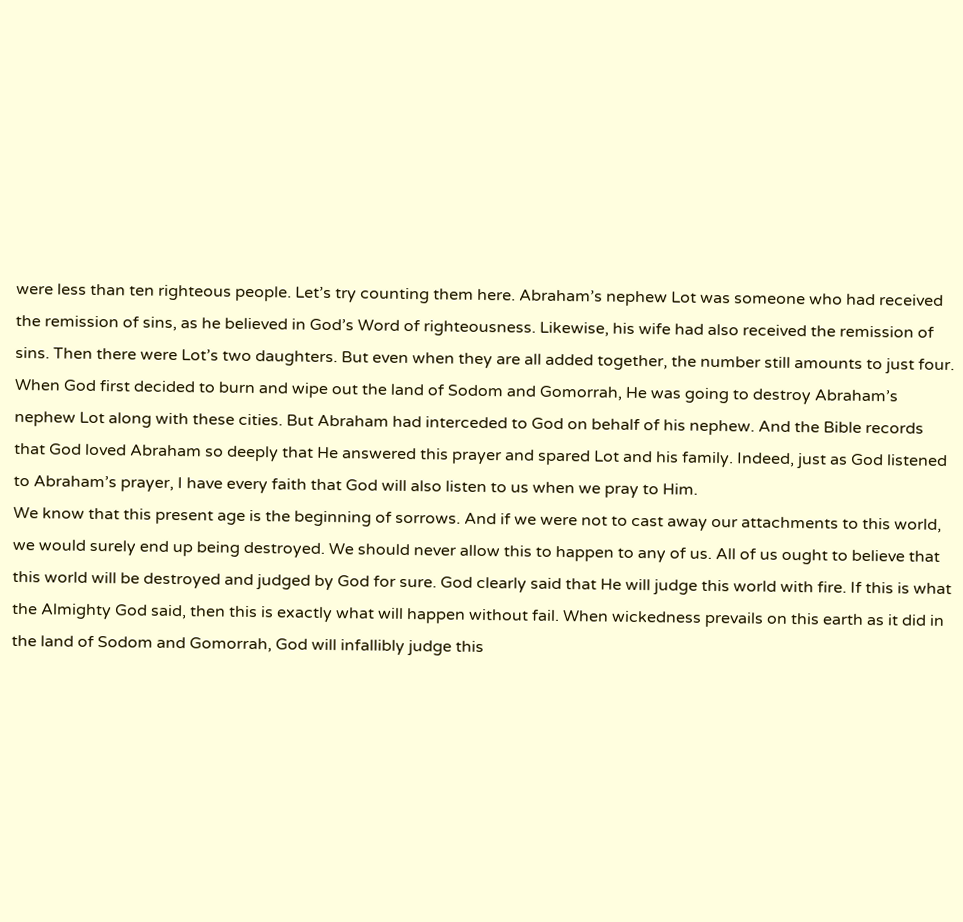were less than ten righteous people. Let’s try counting them here. Abraham’s nephew Lot was someone who had received the remission of sins, as he believed in God’s Word of righteousness. Likewise, his wife had also received the remission of sins. Then there were Lot’s two daughters. But even when they are all added together, the number still amounts to just four. When God first decided to burn and wipe out the land of Sodom and Gomorrah, He was going to destroy Abraham’s nephew Lot along with these cities. But Abraham had interceded to God on behalf of his nephew. And the Bible records that God loved Abraham so deeply that He answered this prayer and spared Lot and his family. Indeed, just as God listened to Abraham’s prayer, I have every faith that God will also listen to us when we pray to Him.
We know that this present age is the beginning of sorrows. And if we were not to cast away our attachments to this world, we would surely end up being destroyed. We should never allow this to happen to any of us. All of us ought to believe that this world will be destroyed and judged by God for sure. God clearly said that He will judge this world with fire. If this is what the Almighty God said, then this is exactly what will happen without fail. When wickedness prevails on this earth as it did in the land of Sodom and Gomorrah, God will infallibly judge this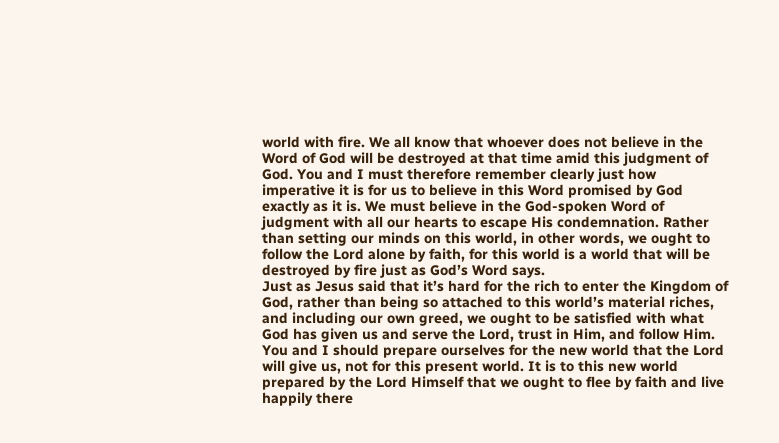world with fire. We all know that whoever does not believe in the Word of God will be destroyed at that time amid this judgment of God. You and I must therefore remember clearly just how imperative it is for us to believe in this Word promised by God exactly as it is. We must believe in the God-spoken Word of judgment with all our hearts to escape His condemnation. Rather than setting our minds on this world, in other words, we ought to follow the Lord alone by faith, for this world is a world that will be destroyed by fire just as God’s Word says.
Just as Jesus said that it’s hard for the rich to enter the Kingdom of God, rather than being so attached to this world’s material riches, and including our own greed, we ought to be satisfied with what God has given us and serve the Lord, trust in Him, and follow Him. You and I should prepare ourselves for the new world that the Lord will give us, not for this present world. It is to this new world prepared by the Lord Himself that we ought to flee by faith and live happily there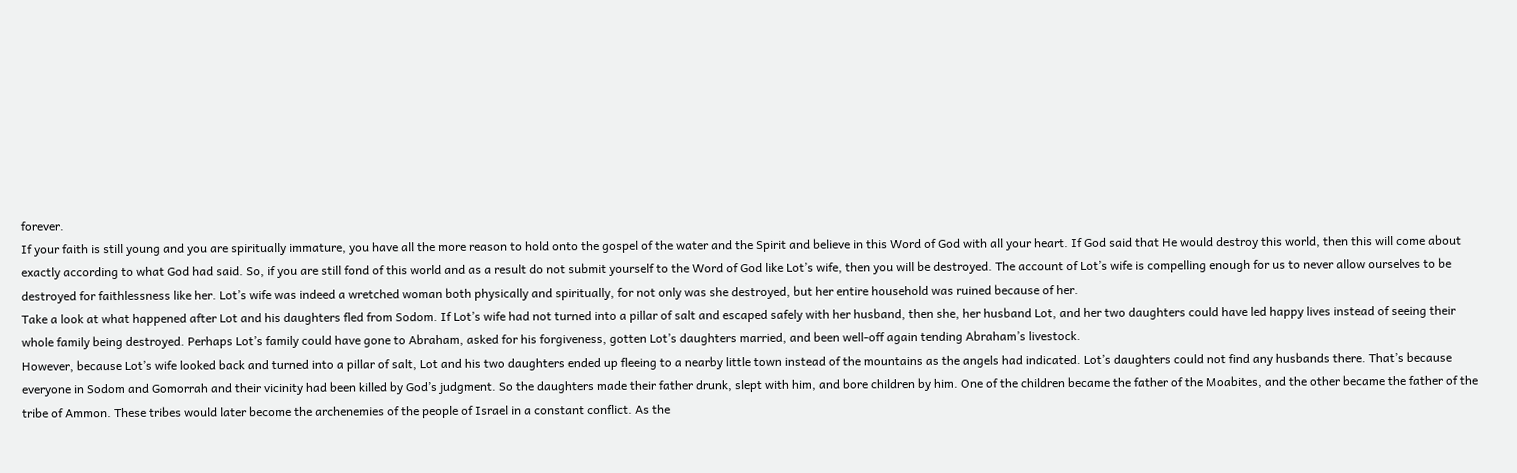forever.
If your faith is still young and you are spiritually immature, you have all the more reason to hold onto the gospel of the water and the Spirit and believe in this Word of God with all your heart. If God said that He would destroy this world, then this will come about exactly according to what God had said. So, if you are still fond of this world and as a result do not submit yourself to the Word of God like Lot’s wife, then you will be destroyed. The account of Lot’s wife is compelling enough for us to never allow ourselves to be destroyed for faithlessness like her. Lot’s wife was indeed a wretched woman both physically and spiritually, for not only was she destroyed, but her entire household was ruined because of her.
Take a look at what happened after Lot and his daughters fled from Sodom. If Lot’s wife had not turned into a pillar of salt and escaped safely with her husband, then she, her husband Lot, and her two daughters could have led happy lives instead of seeing their whole family being destroyed. Perhaps Lot’s family could have gone to Abraham, asked for his forgiveness, gotten Lot’s daughters married, and been well-off again tending Abraham’s livestock.
However, because Lot’s wife looked back and turned into a pillar of salt, Lot and his two daughters ended up fleeing to a nearby little town instead of the mountains as the angels had indicated. Lot’s daughters could not find any husbands there. That’s because everyone in Sodom and Gomorrah and their vicinity had been killed by God’s judgment. So the daughters made their father drunk, slept with him, and bore children by him. One of the children became the father of the Moabites, and the other became the father of the tribe of Ammon. These tribes would later become the archenemies of the people of Israel in a constant conflict. As the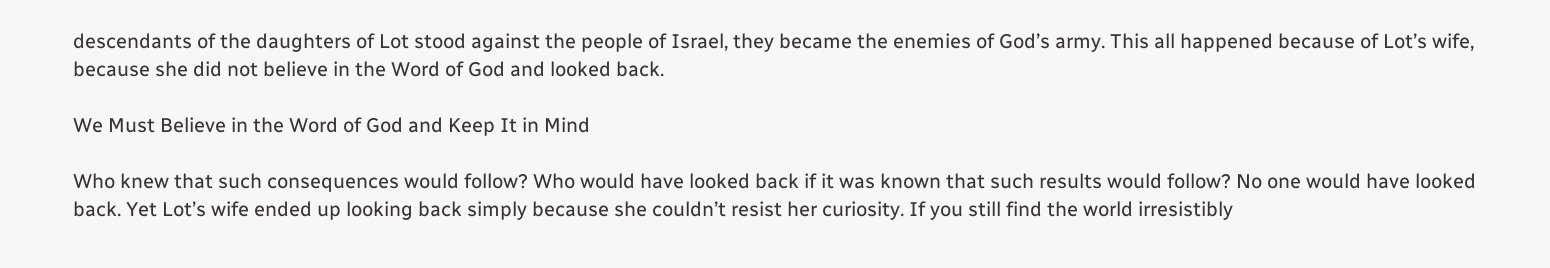descendants of the daughters of Lot stood against the people of Israel, they became the enemies of God’s army. This all happened because of Lot’s wife, because she did not believe in the Word of God and looked back.

We Must Believe in the Word of God and Keep It in Mind

Who knew that such consequences would follow? Who would have looked back if it was known that such results would follow? No one would have looked back. Yet Lot’s wife ended up looking back simply because she couldn’t resist her curiosity. If you still find the world irresistibly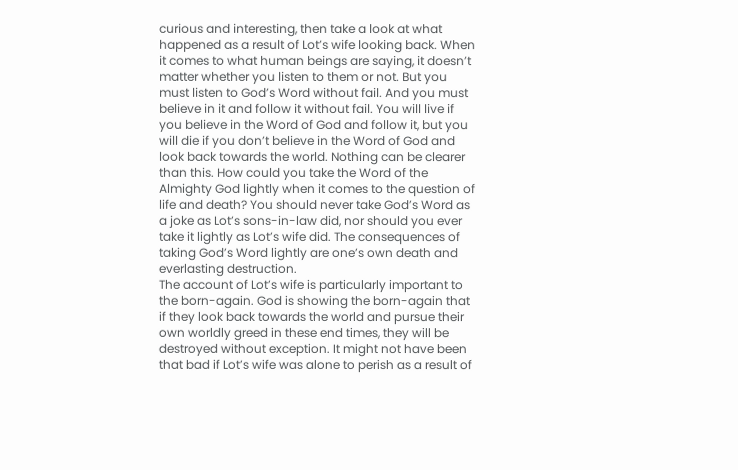curious and interesting, then take a look at what happened as a result of Lot’s wife looking back. When it comes to what human beings are saying, it doesn’t matter whether you listen to them or not. But you must listen to God’s Word without fail. And you must believe in it and follow it without fail. You will live if you believe in the Word of God and follow it, but you will die if you don’t believe in the Word of God and look back towards the world. Nothing can be clearer than this. How could you take the Word of the Almighty God lightly when it comes to the question of life and death? You should never take God’s Word as a joke as Lot’s sons-in-law did, nor should you ever take it lightly as Lot’s wife did. The consequences of taking God’s Word lightly are one’s own death and everlasting destruction.
The account of Lot’s wife is particularly important to the born-again. God is showing the born-again that if they look back towards the world and pursue their own worldly greed in these end times, they will be destroyed without exception. It might not have been that bad if Lot’s wife was alone to perish as a result of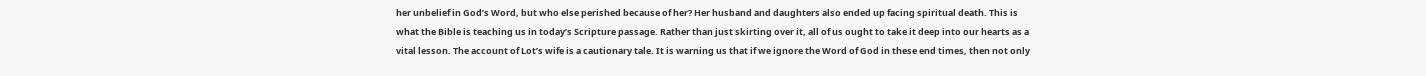her unbelief in God’s Word, but who else perished because of her? Her husband and daughters also ended up facing spiritual death. This is what the Bible is teaching us in today’s Scripture passage. Rather than just skirting over it, all of us ought to take it deep into our hearts as a vital lesson. The account of Lot’s wife is a cautionary tale. It is warning us that if we ignore the Word of God in these end times, then not only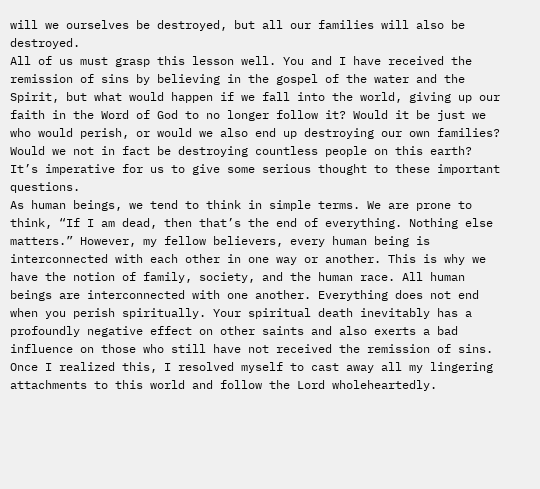will we ourselves be destroyed, but all our families will also be destroyed.
All of us must grasp this lesson well. You and I have received the remission of sins by believing in the gospel of the water and the Spirit, but what would happen if we fall into the world, giving up our faith in the Word of God to no longer follow it? Would it be just we who would perish, or would we also end up destroying our own families? Would we not in fact be destroying countless people on this earth? It’s imperative for us to give some serious thought to these important questions.
As human beings, we tend to think in simple terms. We are prone to think, “If I am dead, then that’s the end of everything. Nothing else matters.” However, my fellow believers, every human being is interconnected with each other in one way or another. This is why we have the notion of family, society, and the human race. All human beings are interconnected with one another. Everything does not end when you perish spiritually. Your spiritual death inevitably has a profoundly negative effect on other saints and also exerts a bad influence on those who still have not received the remission of sins. Once I realized this, I resolved myself to cast away all my lingering attachments to this world and follow the Lord wholeheartedly.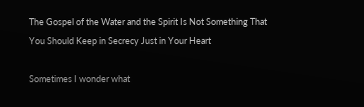The Gospel of the Water and the Spirit Is Not Something That You Should Keep in Secrecy Just in Your Heart

Sometimes I wonder what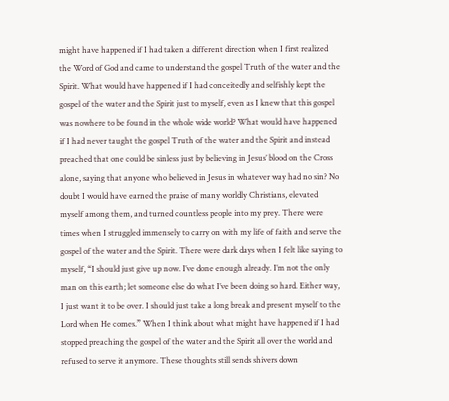might have happened if I had taken a different direction when I first realized the Word of God and came to understand the gospel Truth of the water and the Spirit. What would have happened if I had conceitedly and selfishly kept the gospel of the water and the Spirit just to myself, even as I knew that this gospel was nowhere to be found in the whole wide world? What would have happened if I had never taught the gospel Truth of the water and the Spirit and instead preached that one could be sinless just by believing in Jesus’ blood on the Cross alone, saying that anyone who believed in Jesus in whatever way had no sin? No doubt I would have earned the praise of many worldly Christians, elevated myself among them, and turned countless people into my prey. There were times when I struggled immensely to carry on with my life of faith and serve the gospel of the water and the Spirit. There were dark days when I felt like saying to myself, “I should just give up now. I’ve done enough already. I’m not the only man on this earth; let someone else do what I’ve been doing so hard. Either way, I just want it to be over. I should just take a long break and present myself to the Lord when He comes.” When I think about what might have happened if I had stopped preaching the gospel of the water and the Spirit all over the world and refused to serve it anymore. These thoughts still sends shivers down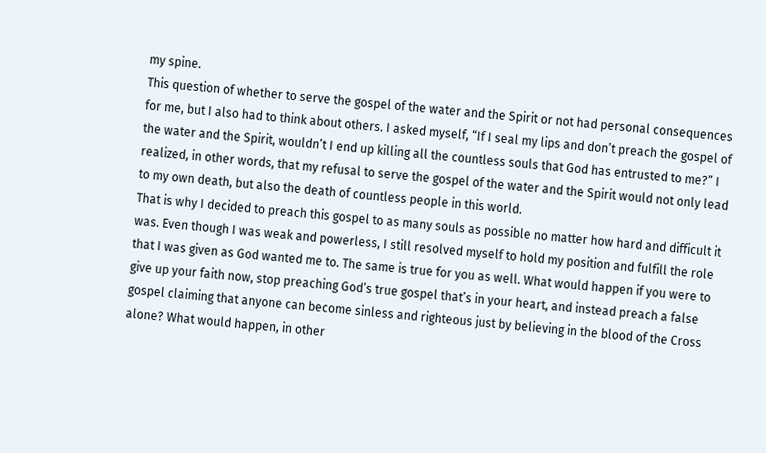my spine.
This question of whether to serve the gospel of the water and the Spirit or not had personal consequences for me, but I also had to think about others. I asked myself, “If I seal my lips and don’t preach the gospel of the water and the Spirit, wouldn’t I end up killing all the countless souls that God has entrusted to me?” I realized, in other words, that my refusal to serve the gospel of the water and the Spirit would not only lead to my own death, but also the death of countless people in this world.
That is why I decided to preach this gospel to as many souls as possible no matter how hard and difficult it was. Even though I was weak and powerless, I still resolved myself to hold my position and fulfill the role that I was given as God wanted me to. The same is true for you as well. What would happen if you were to give up your faith now, stop preaching God’s true gospel that’s in your heart, and instead preach a false gospel claiming that anyone can become sinless and righteous just by believing in the blood of the Cross alone? What would happen, in other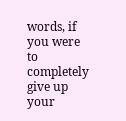words, if you were to completely give up your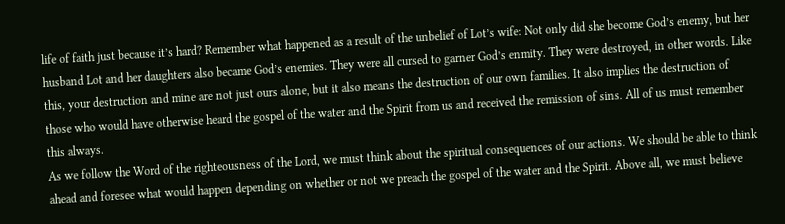life of faith just because it’s hard? Remember what happened as a result of the unbelief of Lot’s wife: Not only did she become God’s enemy, but her husband Lot and her daughters also became God’s enemies. They were all cursed to garner God’s enmity. They were destroyed, in other words. Like this, your destruction and mine are not just ours alone, but it also means the destruction of our own families. It also implies the destruction of those who would have otherwise heard the gospel of the water and the Spirit from us and received the remission of sins. All of us must remember this always.
As we follow the Word of the righteousness of the Lord, we must think about the spiritual consequences of our actions. We should be able to think ahead and foresee what would happen depending on whether or not we preach the gospel of the water and the Spirit. Above all, we must believe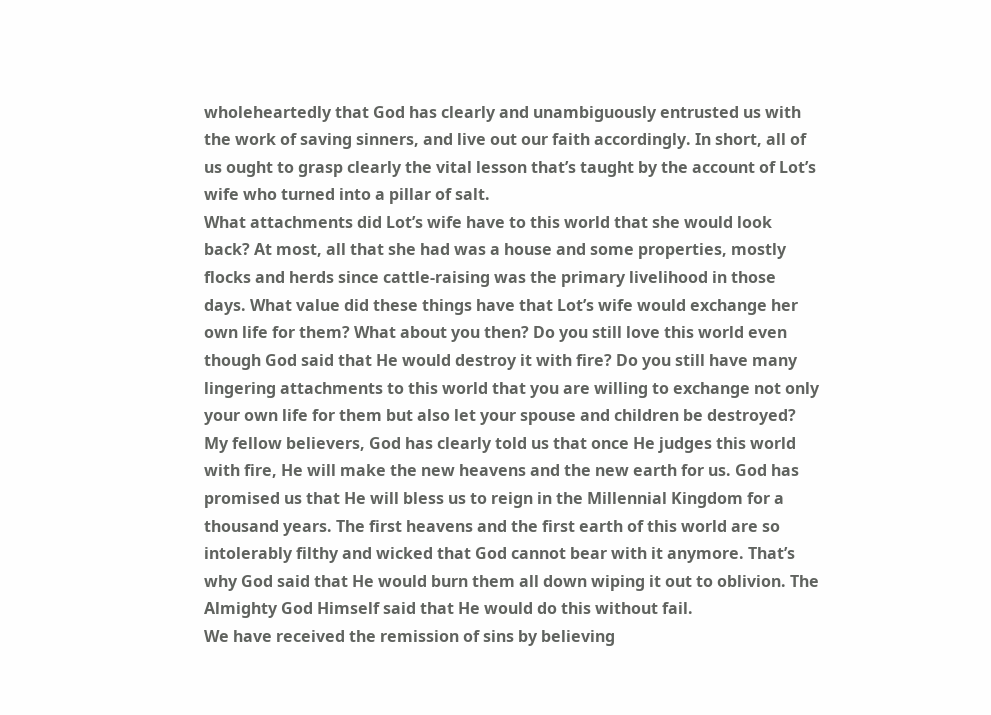wholeheartedly that God has clearly and unambiguously entrusted us with the work of saving sinners, and live out our faith accordingly. In short, all of us ought to grasp clearly the vital lesson that’s taught by the account of Lot’s wife who turned into a pillar of salt.
What attachments did Lot’s wife have to this world that she would look back? At most, all that she had was a house and some properties, mostly flocks and herds since cattle-raising was the primary livelihood in those days. What value did these things have that Lot’s wife would exchange her own life for them? What about you then? Do you still love this world even though God said that He would destroy it with fire? Do you still have many lingering attachments to this world that you are willing to exchange not only your own life for them but also let your spouse and children be destroyed?
My fellow believers, God has clearly told us that once He judges this world with fire, He will make the new heavens and the new earth for us. God has promised us that He will bless us to reign in the Millennial Kingdom for a thousand years. The first heavens and the first earth of this world are so intolerably filthy and wicked that God cannot bear with it anymore. That’s why God said that He would burn them all down wiping it out to oblivion. The Almighty God Himself said that He would do this without fail.
We have received the remission of sins by believing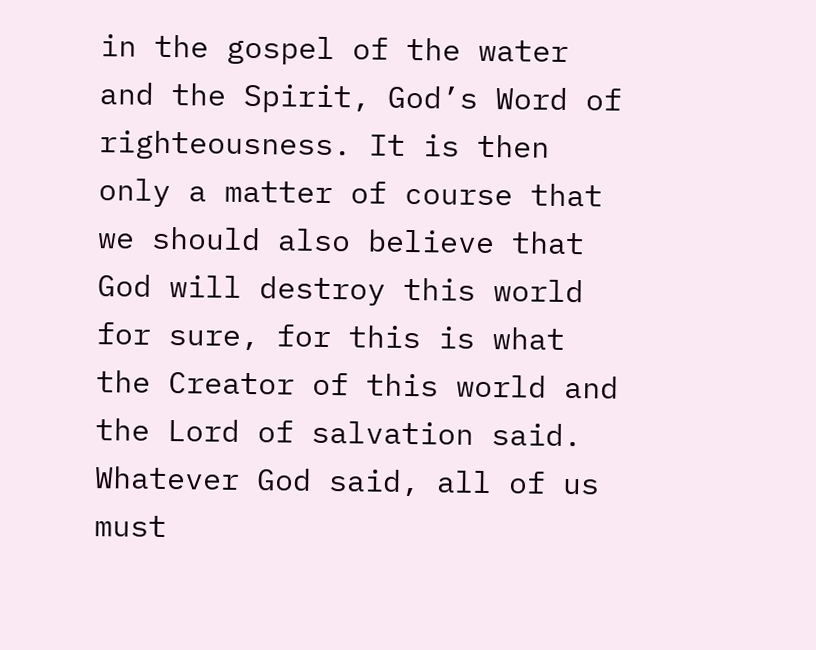in the gospel of the water and the Spirit, God’s Word of righteousness. It is then only a matter of course that we should also believe that God will destroy this world for sure, for this is what the Creator of this world and the Lord of salvation said. Whatever God said, all of us must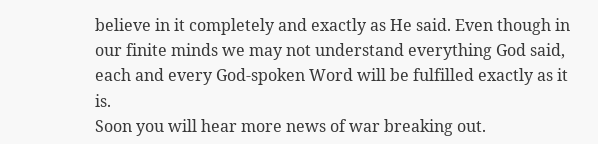believe in it completely and exactly as He said. Even though in our finite minds we may not understand everything God said, each and every God-spoken Word will be fulfilled exactly as it is.
Soon you will hear more news of war breaking out.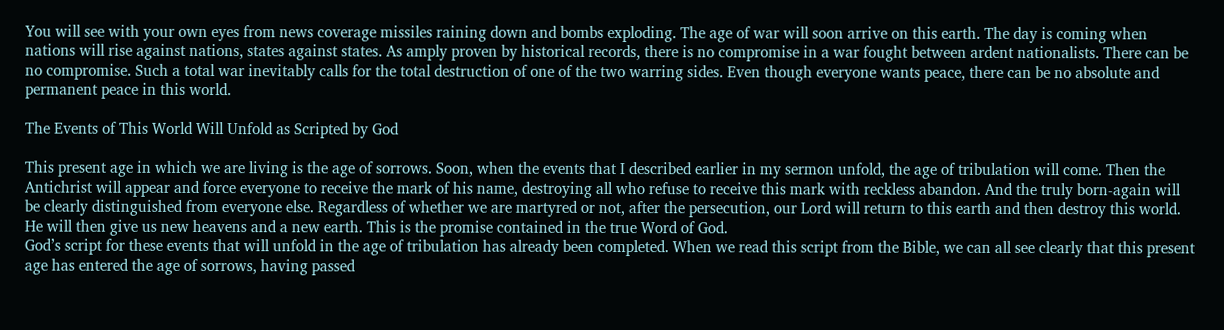You will see with your own eyes from news coverage missiles raining down and bombs exploding. The age of war will soon arrive on this earth. The day is coming when nations will rise against nations, states against states. As amply proven by historical records, there is no compromise in a war fought between ardent nationalists. There can be no compromise. Such a total war inevitably calls for the total destruction of one of the two warring sides. Even though everyone wants peace, there can be no absolute and permanent peace in this world.

The Events of This World Will Unfold as Scripted by God

This present age in which we are living is the age of sorrows. Soon, when the events that I described earlier in my sermon unfold, the age of tribulation will come. Then the Antichrist will appear and force everyone to receive the mark of his name, destroying all who refuse to receive this mark with reckless abandon. And the truly born-again will be clearly distinguished from everyone else. Regardless of whether we are martyred or not, after the persecution, our Lord will return to this earth and then destroy this world. He will then give us new heavens and a new earth. This is the promise contained in the true Word of God.
God’s script for these events that will unfold in the age of tribulation has already been completed. When we read this script from the Bible, we can all see clearly that this present age has entered the age of sorrows, having passed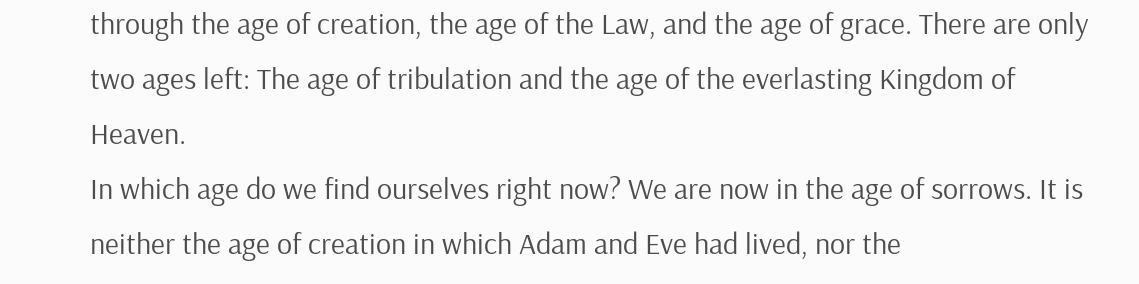through the age of creation, the age of the Law, and the age of grace. There are only two ages left: The age of tribulation and the age of the everlasting Kingdom of Heaven.
In which age do we find ourselves right now? We are now in the age of sorrows. It is neither the age of creation in which Adam and Eve had lived, nor the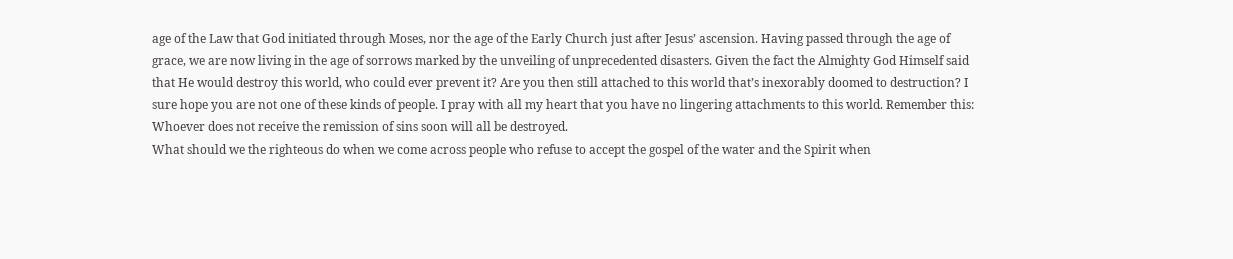age of the Law that God initiated through Moses, nor the age of the Early Church just after Jesus’ ascension. Having passed through the age of grace, we are now living in the age of sorrows marked by the unveiling of unprecedented disasters. Given the fact the Almighty God Himself said that He would destroy this world, who could ever prevent it? Are you then still attached to this world that’s inexorably doomed to destruction? I sure hope you are not one of these kinds of people. I pray with all my heart that you have no lingering attachments to this world. Remember this: Whoever does not receive the remission of sins soon will all be destroyed.
What should we the righteous do when we come across people who refuse to accept the gospel of the water and the Spirit when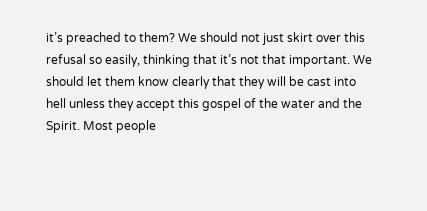it’s preached to them? We should not just skirt over this refusal so easily, thinking that it’s not that important. We should let them know clearly that they will be cast into hell unless they accept this gospel of the water and the Spirit. Most people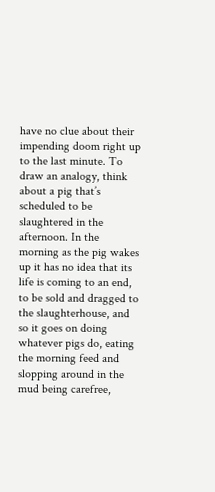have no clue about their impending doom right up to the last minute. To draw an analogy, think about a pig that’s scheduled to be slaughtered in the afternoon. In the morning as the pig wakes up it has no idea that its life is coming to an end, to be sold and dragged to the slaughterhouse, and so it goes on doing whatever pigs do, eating the morning feed and slopping around in the mud being carefree,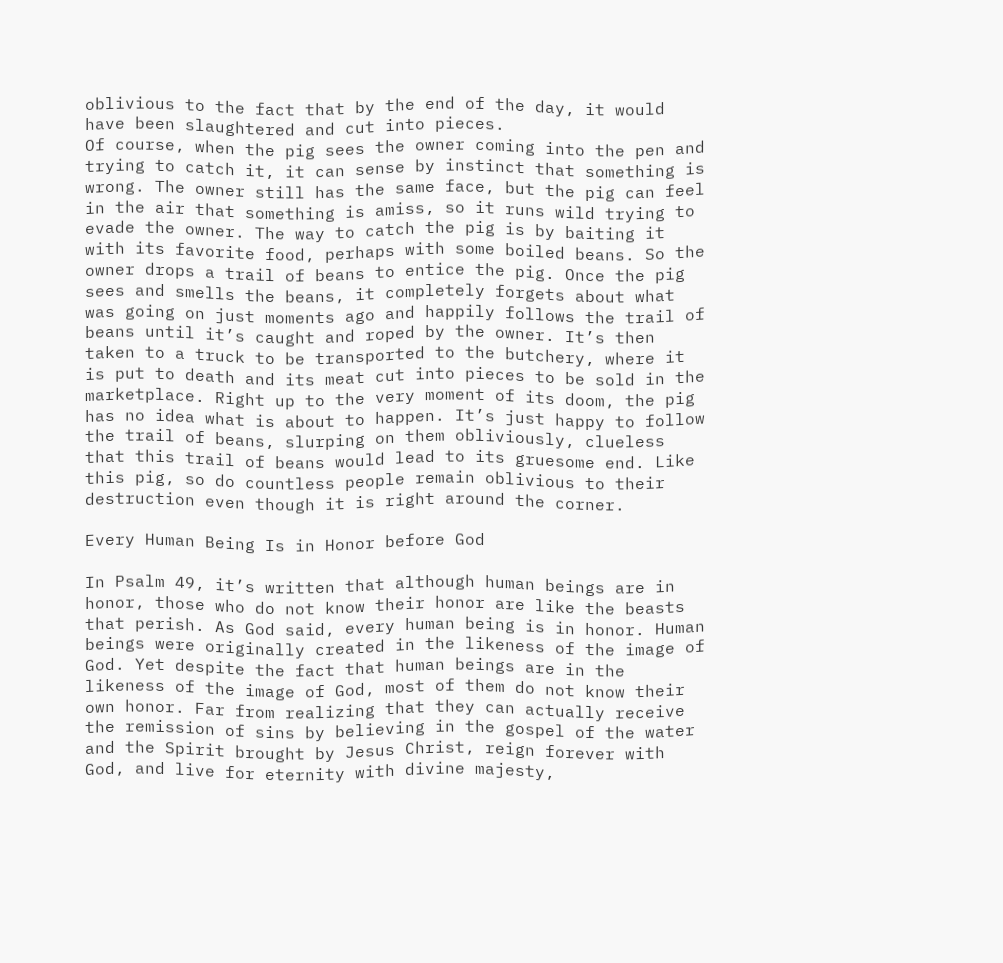oblivious to the fact that by the end of the day, it would have been slaughtered and cut into pieces.
Of course, when the pig sees the owner coming into the pen and trying to catch it, it can sense by instinct that something is wrong. The owner still has the same face, but the pig can feel in the air that something is amiss, so it runs wild trying to evade the owner. The way to catch the pig is by baiting it with its favorite food, perhaps with some boiled beans. So the owner drops a trail of beans to entice the pig. Once the pig sees and smells the beans, it completely forgets about what was going on just moments ago and happily follows the trail of beans until it’s caught and roped by the owner. It’s then taken to a truck to be transported to the butchery, where it is put to death and its meat cut into pieces to be sold in the marketplace. Right up to the very moment of its doom, the pig has no idea what is about to happen. It’s just happy to follow the trail of beans, slurping on them obliviously, clueless that this trail of beans would lead to its gruesome end. Like this pig, so do countless people remain oblivious to their destruction even though it is right around the corner.

Every Human Being Is in Honor before God

In Psalm 49, it’s written that although human beings are in honor, those who do not know their honor are like the beasts that perish. As God said, every human being is in honor. Human beings were originally created in the likeness of the image of God. Yet despite the fact that human beings are in the likeness of the image of God, most of them do not know their own honor. Far from realizing that they can actually receive the remission of sins by believing in the gospel of the water and the Spirit brought by Jesus Christ, reign forever with God, and live for eternity with divine majesty,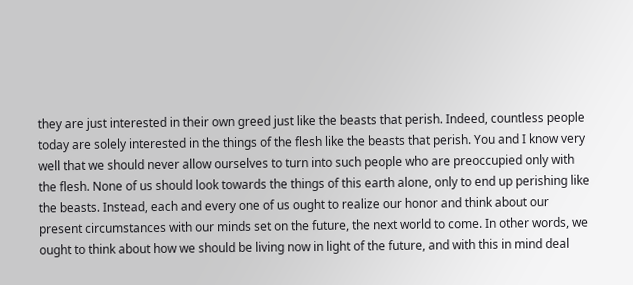they are just interested in their own greed just like the beasts that perish. Indeed, countless people today are solely interested in the things of the flesh like the beasts that perish. You and I know very well that we should never allow ourselves to turn into such people who are preoccupied only with the flesh. None of us should look towards the things of this earth alone, only to end up perishing like the beasts. Instead, each and every one of us ought to realize our honor and think about our present circumstances with our minds set on the future, the next world to come. In other words, we ought to think about how we should be living now in light of the future, and with this in mind deal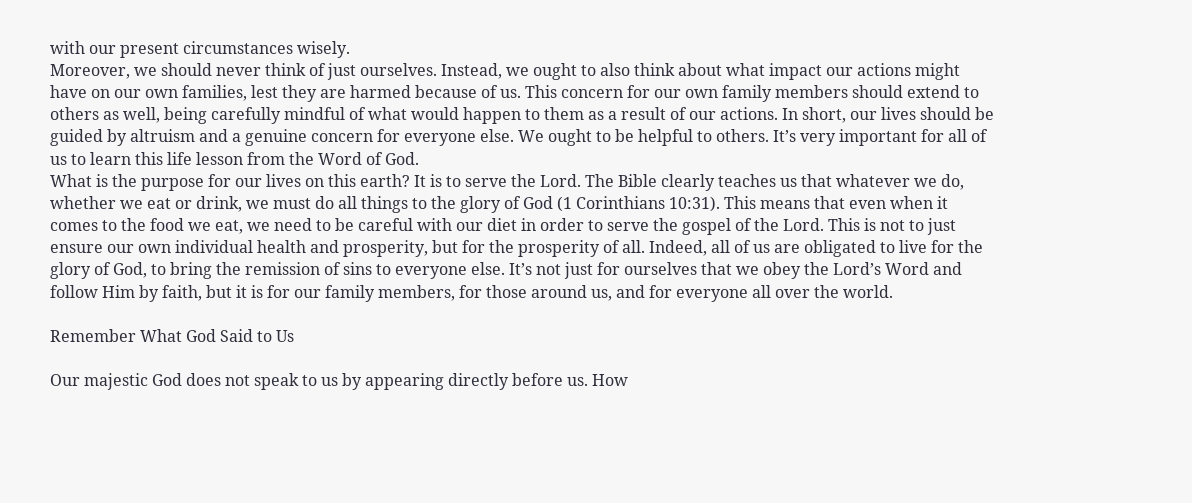with our present circumstances wisely.
Moreover, we should never think of just ourselves. Instead, we ought to also think about what impact our actions might have on our own families, lest they are harmed because of us. This concern for our own family members should extend to others as well, being carefully mindful of what would happen to them as a result of our actions. In short, our lives should be guided by altruism and a genuine concern for everyone else. We ought to be helpful to others. It’s very important for all of us to learn this life lesson from the Word of God.
What is the purpose for our lives on this earth? It is to serve the Lord. The Bible clearly teaches us that whatever we do, whether we eat or drink, we must do all things to the glory of God (1 Corinthians 10:31). This means that even when it comes to the food we eat, we need to be careful with our diet in order to serve the gospel of the Lord. This is not to just ensure our own individual health and prosperity, but for the prosperity of all. Indeed, all of us are obligated to live for the glory of God, to bring the remission of sins to everyone else. It’s not just for ourselves that we obey the Lord’s Word and follow Him by faith, but it is for our family members, for those around us, and for everyone all over the world.

Remember What God Said to Us

Our majestic God does not speak to us by appearing directly before us. How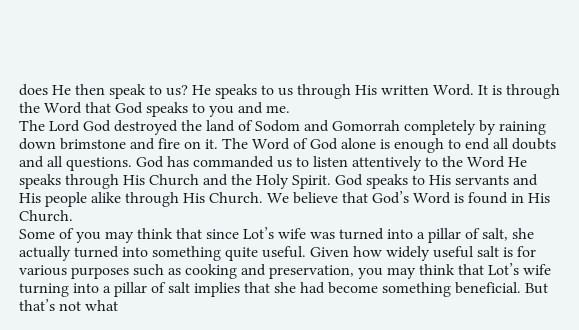does He then speak to us? He speaks to us through His written Word. It is through the Word that God speaks to you and me.
The Lord God destroyed the land of Sodom and Gomorrah completely by raining down brimstone and fire on it. The Word of God alone is enough to end all doubts and all questions. God has commanded us to listen attentively to the Word He speaks through His Church and the Holy Spirit. God speaks to His servants and His people alike through His Church. We believe that God’s Word is found in His Church.
Some of you may think that since Lot’s wife was turned into a pillar of salt, she actually turned into something quite useful. Given how widely useful salt is for various purposes such as cooking and preservation, you may think that Lot’s wife turning into a pillar of salt implies that she had become something beneficial. But that’s not what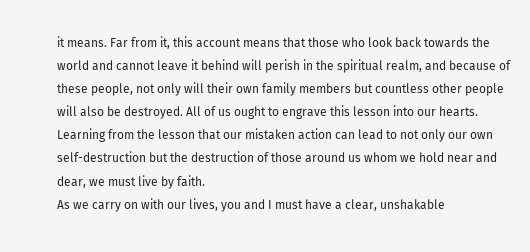it means. Far from it, this account means that those who look back towards the world and cannot leave it behind will perish in the spiritual realm, and because of these people, not only will their own family members but countless other people will also be destroyed. All of us ought to engrave this lesson into our hearts. Learning from the lesson that our mistaken action can lead to not only our own self-destruction but the destruction of those around us whom we hold near and dear, we must live by faith.
As we carry on with our lives, you and I must have a clear, unshakable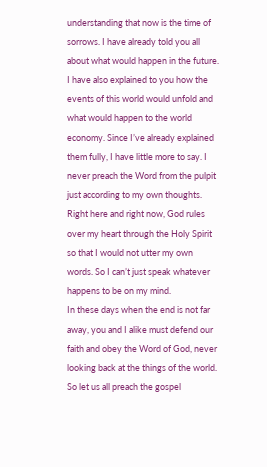understanding that now is the time of sorrows. I have already told you all about what would happen in the future. I have also explained to you how the events of this world would unfold and what would happen to the world economy. Since I’ve already explained them fully, I have little more to say. I never preach the Word from the pulpit just according to my own thoughts. Right here and right now, God rules over my heart through the Holy Spirit so that I would not utter my own words. So I can’t just speak whatever happens to be on my mind.
In these days when the end is not far away, you and I alike must defend our faith and obey the Word of God, never looking back at the things of the world. So let us all preach the gospel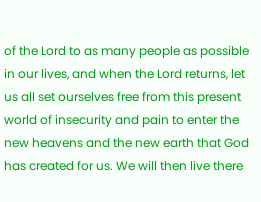of the Lord to as many people as possible in our lives, and when the Lord returns, let us all set ourselves free from this present world of insecurity and pain to enter the new heavens and the new earth that God has created for us. We will then live there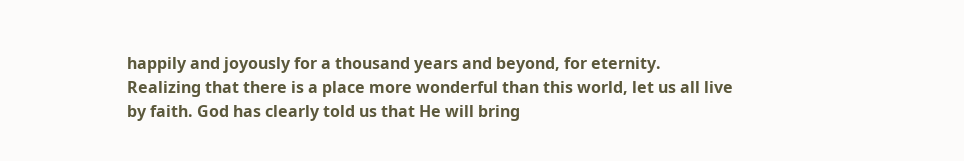happily and joyously for a thousand years and beyond, for eternity. Realizing that there is a place more wonderful than this world, let us all live by faith. God has clearly told us that He will bring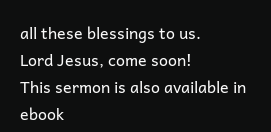all these blessings to us.
Lord Jesus, come soon!
This sermon is also available in ebook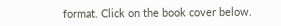format. Click on the book cover below.